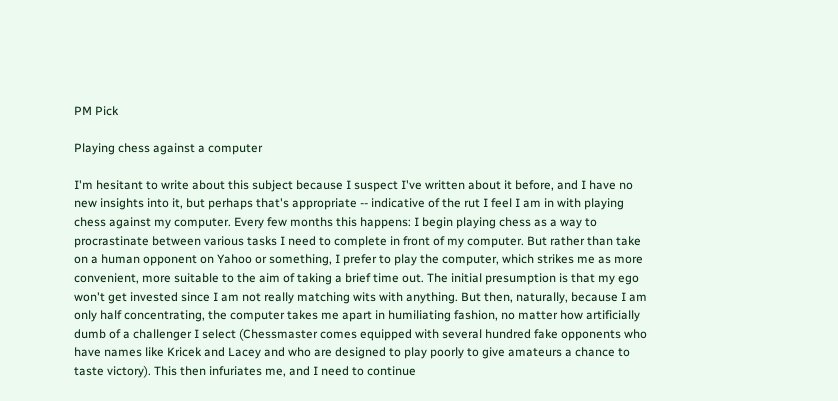PM Pick

Playing chess against a computer

I'm hesitant to write about this subject because I suspect I've written about it before, and I have no new insights into it, but perhaps that's appropriate -- indicative of the rut I feel I am in with playing chess against my computer. Every few months this happens: I begin playing chess as a way to procrastinate between various tasks I need to complete in front of my computer. But rather than take on a human opponent on Yahoo or something, I prefer to play the computer, which strikes me as more convenient, more suitable to the aim of taking a brief time out. The initial presumption is that my ego won't get invested since I am not really matching wits with anything. But then, naturally, because I am only half concentrating, the computer takes me apart in humiliating fashion, no matter how artificially dumb of a challenger I select (Chessmaster comes equipped with several hundred fake opponents who have names like Kricek and Lacey and who are designed to play poorly to give amateurs a chance to taste victory). This then infuriates me, and I need to continue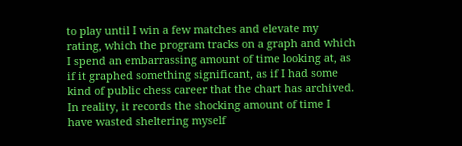to play until I win a few matches and elevate my rating, which the program tracks on a graph and which I spend an embarrassing amount of time looking at, as if it graphed something significant, as if I had some kind of public chess career that the chart has archived. In reality, it records the shocking amount of time I have wasted sheltering myself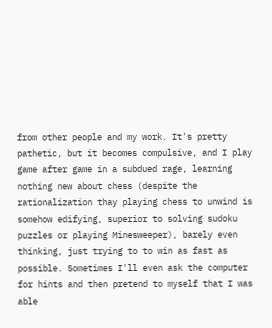from other people and my work. It's pretty pathetic, but it becomes compulsive, and I play game after game in a subdued rage, learning nothing new about chess (despite the rationalization thay playing chess to unwind is somehow edifying, superior to solving sudoku puzzles or playing Minesweeper), barely even thinking, just trying to to win as fast as possible. Sometimes I'll even ask the computer for hints and then pretend to myself that I was able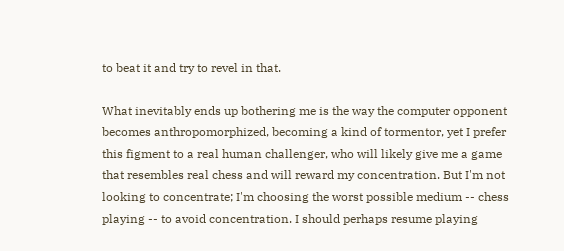to beat it and try to revel in that.

What inevitably ends up bothering me is the way the computer opponent becomes anthropomorphized, becoming a kind of tormentor, yet I prefer this figment to a real human challenger, who will likely give me a game that resembles real chess and will reward my concentration. But I'm not looking to concentrate; I'm choosing the worst possible medium -- chess playing -- to avoid concentration. I should perhaps resume playing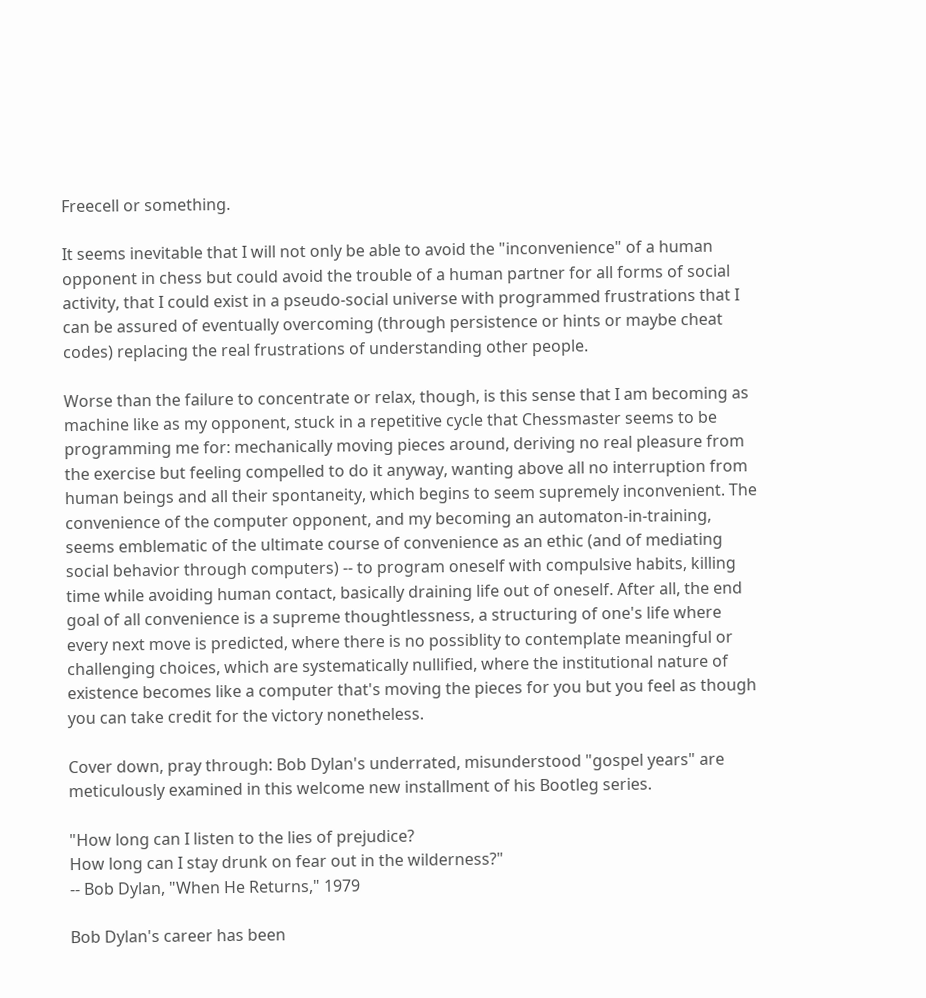Freecell or something.

It seems inevitable that I will not only be able to avoid the "inconvenience" of a human opponent in chess but could avoid the trouble of a human partner for all forms of social activity, that I could exist in a pseudo-social universe with programmed frustrations that I can be assured of eventually overcoming (through persistence or hints or maybe cheat codes) replacing the real frustrations of understanding other people.

Worse than the failure to concentrate or relax, though, is this sense that I am becoming as machine like as my opponent, stuck in a repetitive cycle that Chessmaster seems to be programming me for: mechanically moving pieces around, deriving no real pleasure from the exercise but feeling compelled to do it anyway, wanting above all no interruption from human beings and all their spontaneity, which begins to seem supremely inconvenient. The convenience of the computer opponent, and my becoming an automaton-in-training, seems emblematic of the ultimate course of convenience as an ethic (and of mediating social behavior through computers) -- to program oneself with compulsive habits, killing time while avoiding human contact, basically draining life out of oneself. After all, the end goal of all convenience is a supreme thoughtlessness, a structuring of one's life where every next move is predicted, where there is no possiblity to contemplate meaningful or challenging choices, which are systematically nullified, where the institutional nature of existence becomes like a computer that's moving the pieces for you but you feel as though you can take credit for the victory nonetheless.

Cover down, pray through: Bob Dylan's underrated, misunderstood "gospel years" are meticulously examined in this welcome new installment of his Bootleg series.

"How long can I listen to the lies of prejudice?
How long can I stay drunk on fear out in the wilderness?"
-- Bob Dylan, "When He Returns," 1979

Bob Dylan's career has been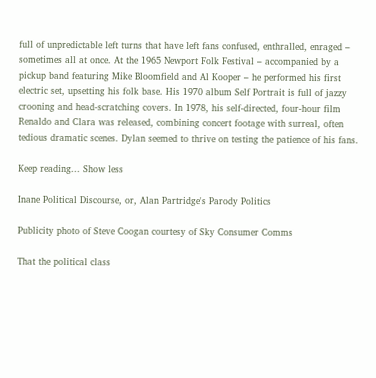full of unpredictable left turns that have left fans confused, enthralled, enraged – sometimes all at once. At the 1965 Newport Folk Festival – accompanied by a pickup band featuring Mike Bloomfield and Al Kooper – he performed his first electric set, upsetting his folk base. His 1970 album Self Portrait is full of jazzy crooning and head-scratching covers. In 1978, his self-directed, four-hour film Renaldo and Clara was released, combining concert footage with surreal, often tedious dramatic scenes. Dylan seemed to thrive on testing the patience of his fans.

Keep reading... Show less

Inane Political Discourse, or, Alan Partridge's Parody Politics

Publicity photo of Steve Coogan courtesy of Sky Consumer Comms

That the political class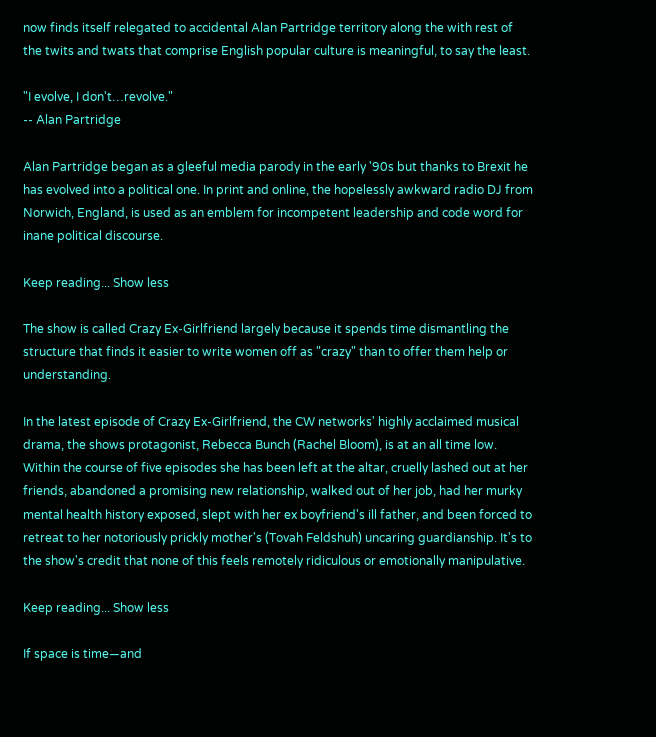now finds itself relegated to accidental Alan Partridge territory along the with rest of the twits and twats that comprise English popular culture is meaningful, to say the least.

"I evolve, I don't…revolve."
-- Alan Partridge

Alan Partridge began as a gleeful media parody in the early '90s but thanks to Brexit he has evolved into a political one. In print and online, the hopelessly awkward radio DJ from Norwich, England, is used as an emblem for incompetent leadership and code word for inane political discourse.

Keep reading... Show less

The show is called Crazy Ex-Girlfriend largely because it spends time dismantling the structure that finds it easier to write women off as "crazy" than to offer them help or understanding.

In the latest episode of Crazy Ex-Girlfriend, the CW networks' highly acclaimed musical drama, the shows protagonist, Rebecca Bunch (Rachel Bloom), is at an all time low. Within the course of five episodes she has been left at the altar, cruelly lashed out at her friends, abandoned a promising new relationship, walked out of her job, had her murky mental health history exposed, slept with her ex boyfriend's ill father, and been forced to retreat to her notoriously prickly mother's (Tovah Feldshuh) uncaring guardianship. It's to the show's credit that none of this feels remotely ridiculous or emotionally manipulative.

Keep reading... Show less

If space is time—and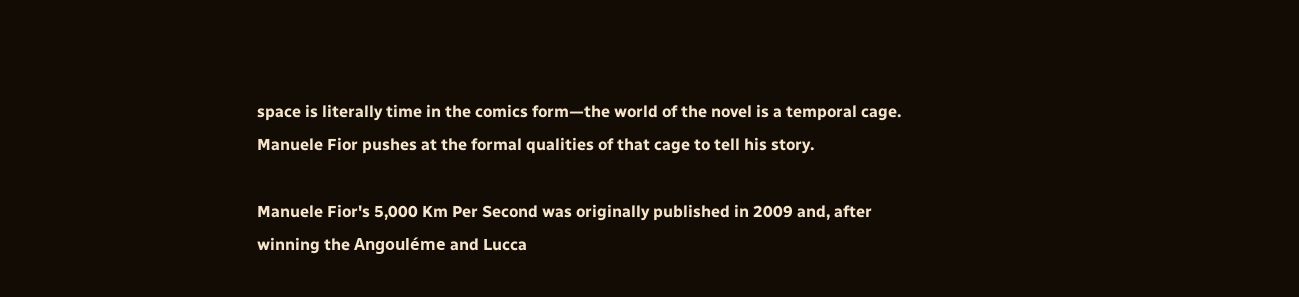space is literally time in the comics form—the world of the novel is a temporal cage. Manuele Fior pushes at the formal qualities of that cage to tell his story.

Manuele Fior's 5,000 Km Per Second was originally published in 2009 and, after winning the Angouléme and Lucca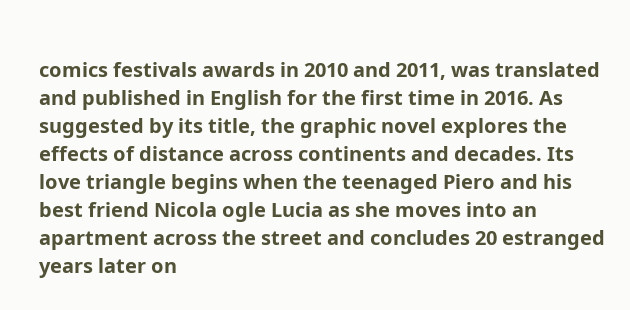comics festivals awards in 2010 and 2011, was translated and published in English for the first time in 2016. As suggested by its title, the graphic novel explores the effects of distance across continents and decades. Its love triangle begins when the teenaged Piero and his best friend Nicola ogle Lucia as she moves into an apartment across the street and concludes 20 estranged years later on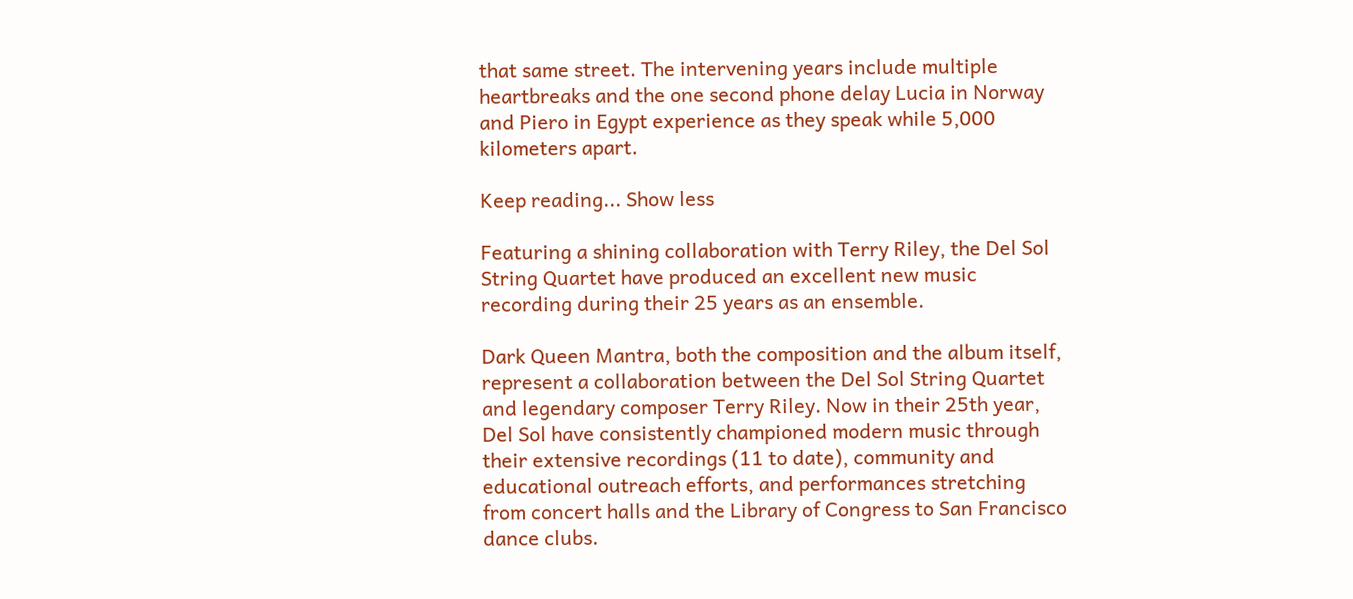that same street. The intervening years include multiple heartbreaks and the one second phone delay Lucia in Norway and Piero in Egypt experience as they speak while 5,000 kilometers apart.

Keep reading... Show less

Featuring a shining collaboration with Terry Riley, the Del Sol String Quartet have produced an excellent new music recording during their 25 years as an ensemble.

Dark Queen Mantra, both the composition and the album itself, represent a collaboration between the Del Sol String Quartet and legendary composer Terry Riley. Now in their 25th year, Del Sol have consistently championed modern music through their extensive recordings (11 to date), community and educational outreach efforts, and performances stretching from concert halls and the Library of Congress to San Francisco dance clubs.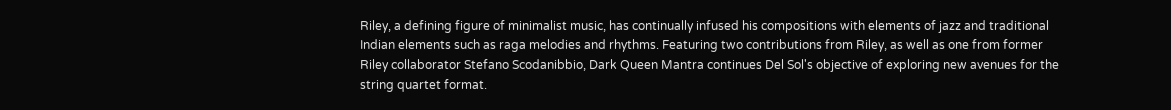Riley, a defining figure of minimalist music, has continually infused his compositions with elements of jazz and traditional Indian elements such as raga melodies and rhythms. Featuring two contributions from Riley, as well as one from former Riley collaborator Stefano Scodanibbio, Dark Queen Mantra continues Del Sol's objective of exploring new avenues for the string quartet format.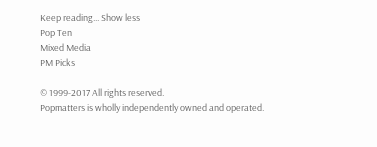Keep reading... Show less
Pop Ten
Mixed Media
PM Picks

© 1999-2017 All rights reserved.
Popmatters is wholly independently owned and operated.